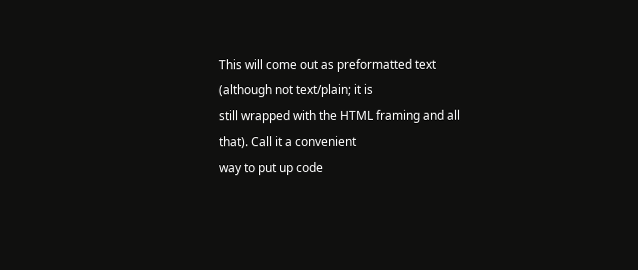This will come out as preformatted text (although not text/plain; it is
still wrapped with the HTML framing and all that). Call it a convenient
way to put up code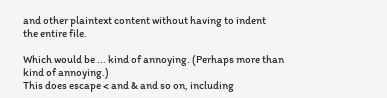and other plaintext content without having to indent
the entire file.

Which would be ... kind of annoying. (Perhaps more than kind of annoying.)
This does escape < and & and so on, including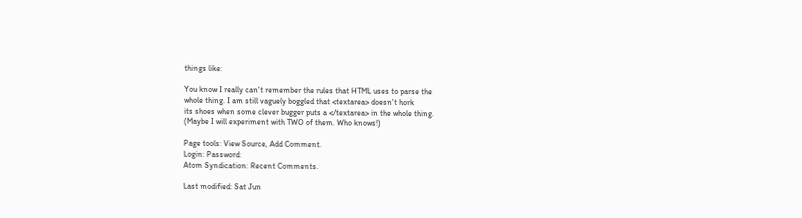things like:

You know I really can't remember the rules that HTML uses to parse the
whole thing. I am still vaguely boggled that <textarea> doesn't hork
its shoes when some clever bugger puts a </textarea> in the whole thing.
(Maybe I will experiment with TWO of them. Who knows!)

Page tools: View Source, Add Comment.
Login: Password:
Atom Syndication: Recent Comments.

Last modified: Sat Jun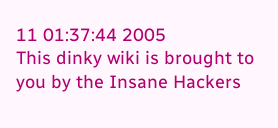11 01:37:44 2005
This dinky wiki is brought to you by the Insane Hackers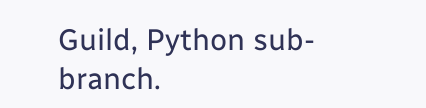Guild, Python sub-branch.